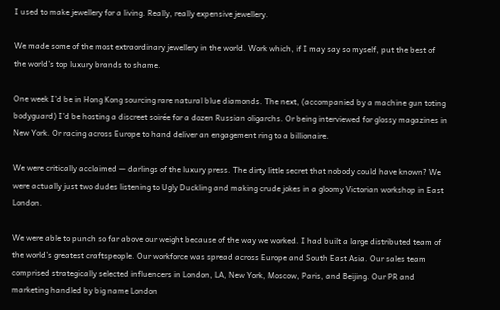I used to make jewellery for a living. Really, really expensive jewellery.

We made some of the most extraordinary jewellery in the world. Work which, if I may say so myself, put the best of the world’s top luxury brands to shame.

One week I’d be in Hong Kong sourcing rare natural blue diamonds. The next, (accompanied by a machine gun toting bodyguard) I’d be hosting a discreet soirée for a dozen Russian oligarchs. Or being interviewed for glossy magazines in New York. Or racing across Europe to hand deliver an engagement ring to a billionaire.

We were critically acclaimed — darlings of the luxury press. The dirty little secret that nobody could have known? We were actually just two dudes listening to Ugly Duckling and making crude jokes in a gloomy Victorian workshop in East London.

We were able to punch so far above our weight because of the way we worked. I had built a large distributed team of the world’s greatest craftspeople. Our workforce was spread across Europe and South East Asia. Our sales team comprised strategically selected influencers in London, LA, New York, Moscow, Paris, and Beijing. Our PR and marketing handled by big name London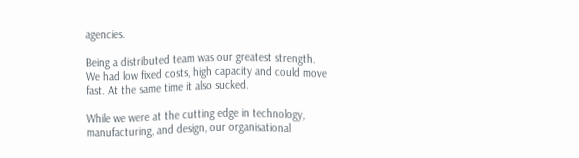agencies.

Being a distributed team was our greatest strength. We had low fixed costs, high capacity and could move fast. At the same time it also sucked.

While we were at the cutting edge in technology, manufacturing, and design, our organisational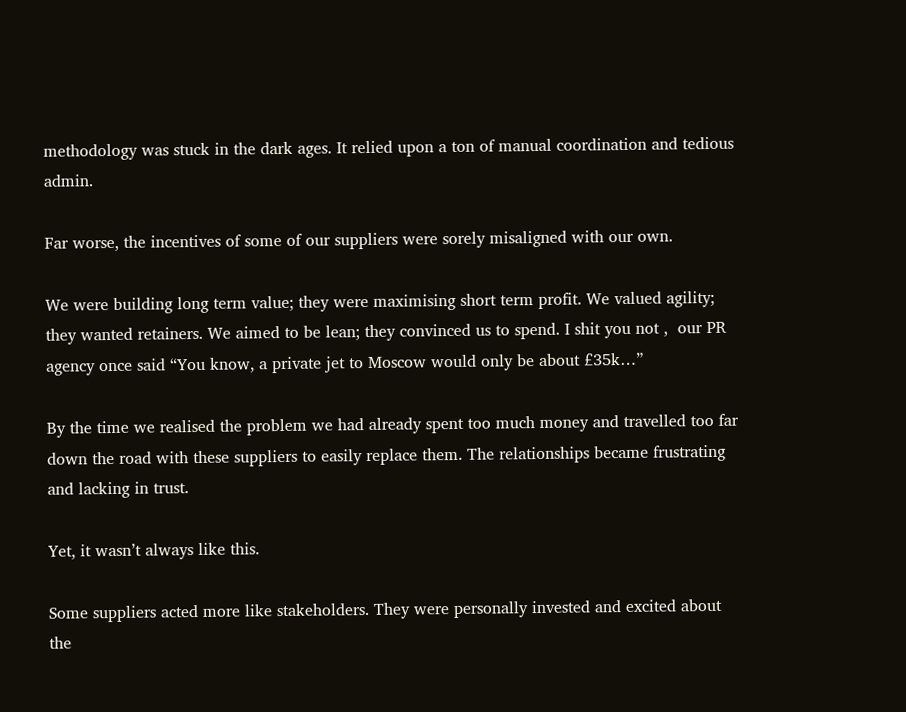methodology was stuck in the dark ages. It relied upon a ton of manual coordination and tedious admin.

Far worse, the incentives of some of our suppliers were sorely misaligned with our own.

We were building long term value; they were maximising short term profit. We valued agility; they wanted retainers. We aimed to be lean; they convinced us to spend. I shit you not ,  our PR agency once said “You know, a private jet to Moscow would only be about £35k…”

By the time we realised the problem we had already spent too much money and travelled too far down the road with these suppliers to easily replace them. The relationships became frustrating and lacking in trust.

Yet, it wasn’t always like this.

Some suppliers acted more like stakeholders. They were personally invested and excited about the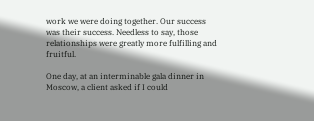work we were doing together. Our success was their success. Needless to say, those relationships were greatly more fulfilling and fruitful.

One day, at an interminable gala dinner in Moscow, a client asked if I could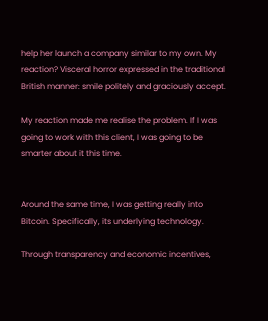help her launch a company similar to my own. My reaction? Visceral horror expressed in the traditional British manner: smile politely and graciously accept.

My reaction made me realise the problem. If I was going to work with this client, I was going to be smarter about it this time.


Around the same time, I was getting really into Bitcoin. Specifically, its underlying technology.

Through transparency and economic incentives,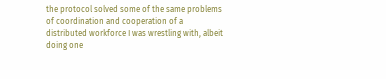the protocol solved some of the same problems of coordination and cooperation of a distributed workforce I was wrestling with, albeit doing one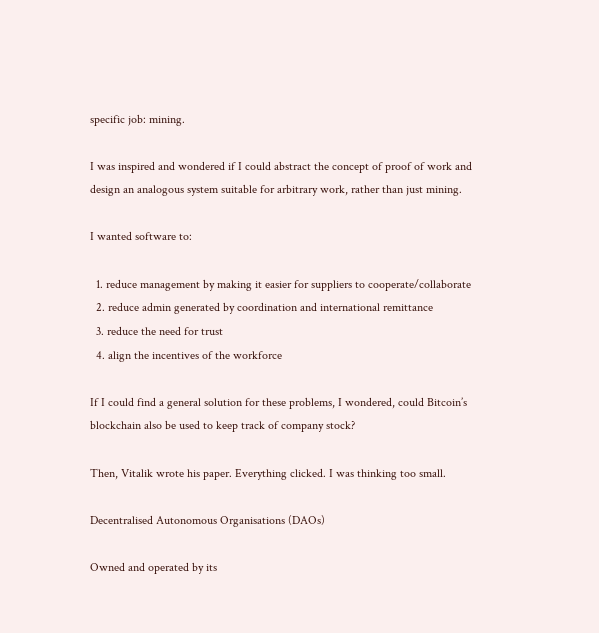specific job: mining.

I was inspired and wondered if I could abstract the concept of proof of work and design an analogous system suitable for arbitrary work, rather than just mining.

I wanted software to:

  1. reduce management by making it easier for suppliers to cooperate/collaborate
  2. reduce admin generated by coordination and international remittance
  3. reduce the need for trust
  4. align the incentives of the workforce

If I could find a general solution for these problems, I wondered, could Bitcoin’s blockchain also be used to keep track of company stock?

Then, Vitalik wrote his paper. Everything clicked. I was thinking too small.

Decentralised Autonomous Organisations (DAOs)

Owned and operated by its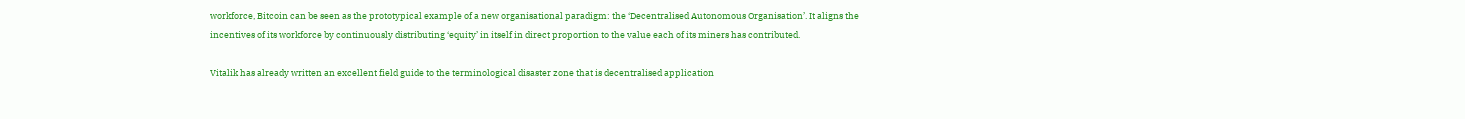workforce, Bitcoin can be seen as the prototypical example of a new organisational paradigm: the ‘Decentralised Autonomous Organisation’. It aligns the incentives of its workforce by continuously distributing ‘equity’ in itself in direct proportion to the value each of its miners has contributed.

Vitalik has already written an excellent field guide to the terminological disaster zone that is decentralised application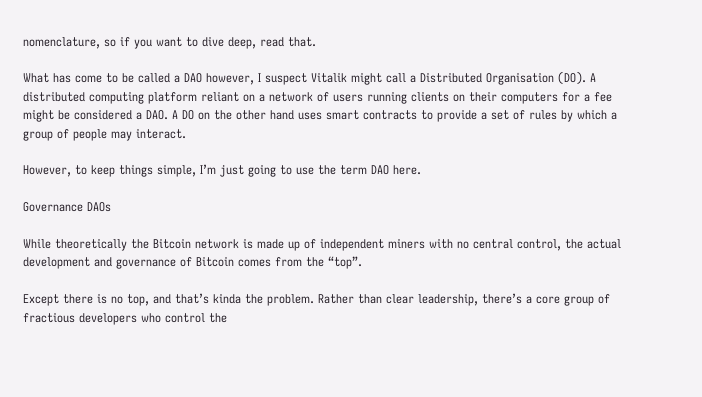nomenclature, so if you want to dive deep, read that.

What has come to be called a DAO however, I suspect Vitalik might call a Distributed Organisation (DO). A distributed computing platform reliant on a network of users running clients on their computers for a fee might be considered a DAO. A DO on the other hand uses smart contracts to provide a set of rules by which a group of people may interact.

However, to keep things simple, I’m just going to use the term DAO here.

Governance DAOs

While theoretically the Bitcoin network is made up of independent miners with no central control, the actual development and governance of Bitcoin comes from the “top”.

Except there is no top, and that’s kinda the problem. Rather than clear leadership, there’s a core group of fractious developers who control the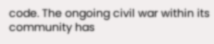code. The ongoing civil war within its community has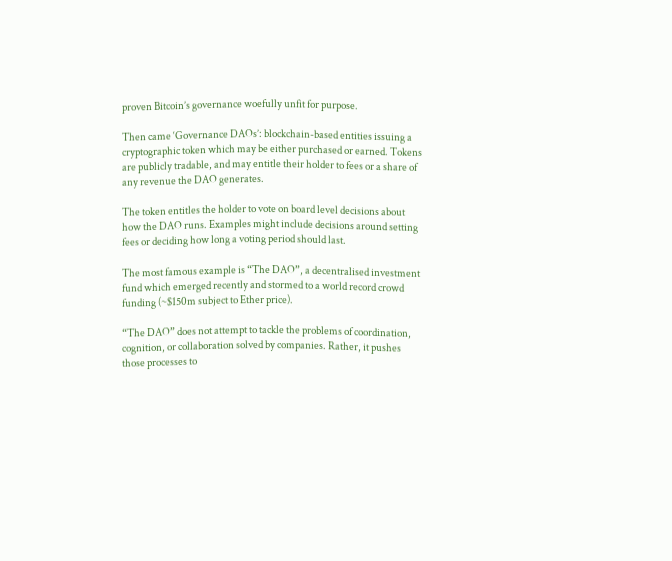proven Bitcoin’s governance woefully unfit for purpose.

Then came ‘Governance DAOs’: blockchain-based entities issuing a cryptographic token which may be either purchased or earned. Tokens are publicly tradable, and may entitle their holder to fees or a share of any revenue the DAO generates.

The token entitles the holder to vote on board level decisions about how the DAO runs. Examples might include decisions around setting fees or deciding how long a voting period should last.

The most famous example is “The DAO”, a decentralised investment fund which emerged recently and stormed to a world record crowd funding (~$150m subject to Ether price).

“The DAO” does not attempt to tackle the problems of coordination, cognition, or collaboration solved by companies. Rather, it pushes those processes to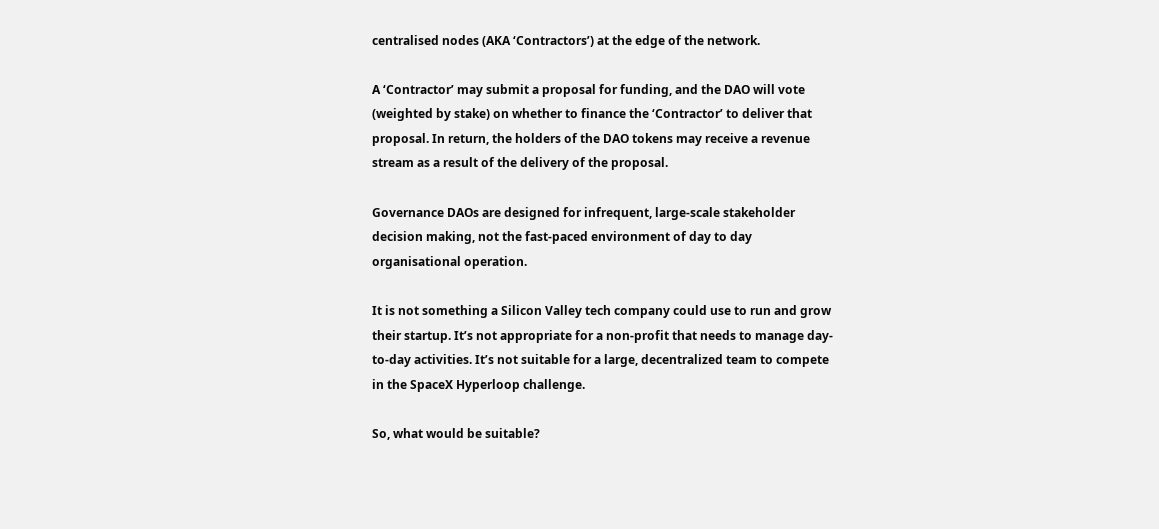centralised nodes (AKA ‘Contractors’) at the edge of the network.

A ‘Contractor’ may submit a proposal for funding, and the DAO will vote (weighted by stake) on whether to finance the ‘Contractor’ to deliver that proposal. In return, the holders of the DAO tokens may receive a revenue stream as a result of the delivery of the proposal.

Governance DAOs are designed for infrequent, large-scale stakeholder decision making, not the fast-paced environment of day to day organisational operation.

It is not something a Silicon Valley tech company could use to run and grow their startup. It’s not appropriate for a non-profit that needs to manage day-to-day activities. It’s not suitable for a large, decentralized team to compete in the SpaceX Hyperloop challenge.

So, what would be suitable?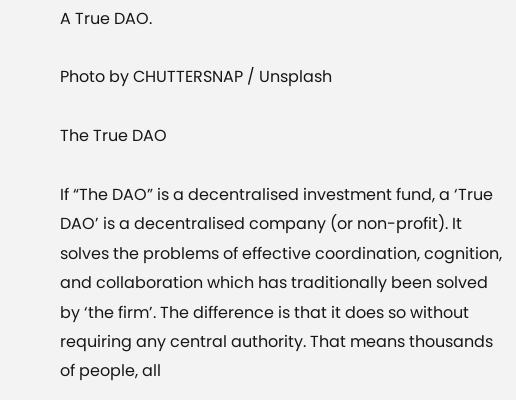A True DAO.

Photo by CHUTTERSNAP / Unsplash

The True DAO

If “The DAO” is a decentralised investment fund, a ‘True DAO’ is a decentralised company (or non-profit). It solves the problems of effective coordination, cognition, and collaboration which has traditionally been solved by ‘the firm’. The difference is that it does so without requiring any central authority. That means thousands of people, all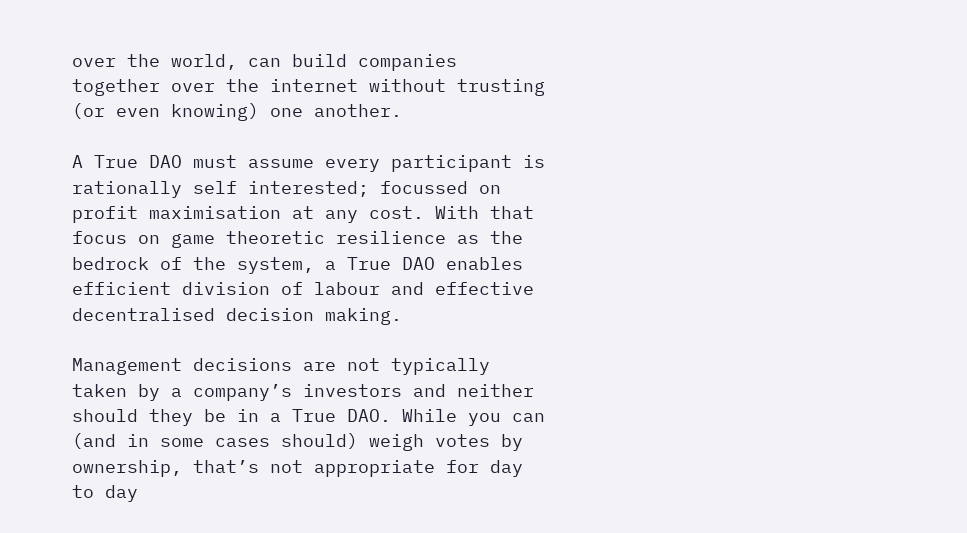over the world, can build companies together over the internet without trusting (or even knowing) one another.

A True DAO must assume every participant is rationally self interested; focussed on profit maximisation at any cost. With that focus on game theoretic resilience as the bedrock of the system, a True DAO enables efficient division of labour and effective decentralised decision making.

Management decisions are not typically taken by a company’s investors and neither should they be in a True DAO. While you can (and in some cases should) weigh votes by ownership, that’s not appropriate for day to day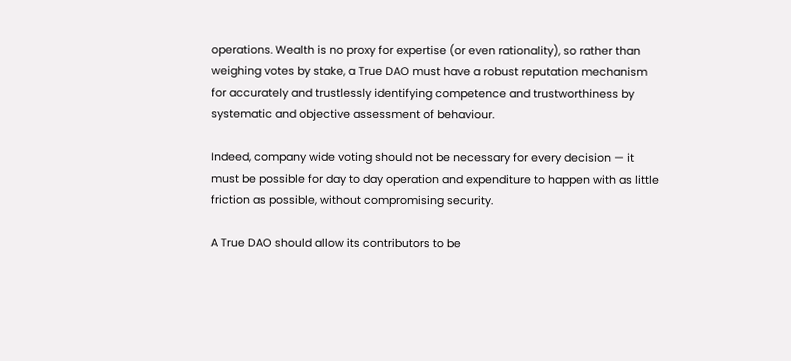operations. Wealth is no proxy for expertise (or even rationality), so rather than weighing votes by stake, a True DAO must have a robust reputation mechanism for accurately and trustlessly identifying competence and trustworthiness by systematic and objective assessment of behaviour.

Indeed, company wide voting should not be necessary for every decision — it must be possible for day to day operation and expenditure to happen with as little friction as possible, without compromising security.

A True DAO should allow its contributors to be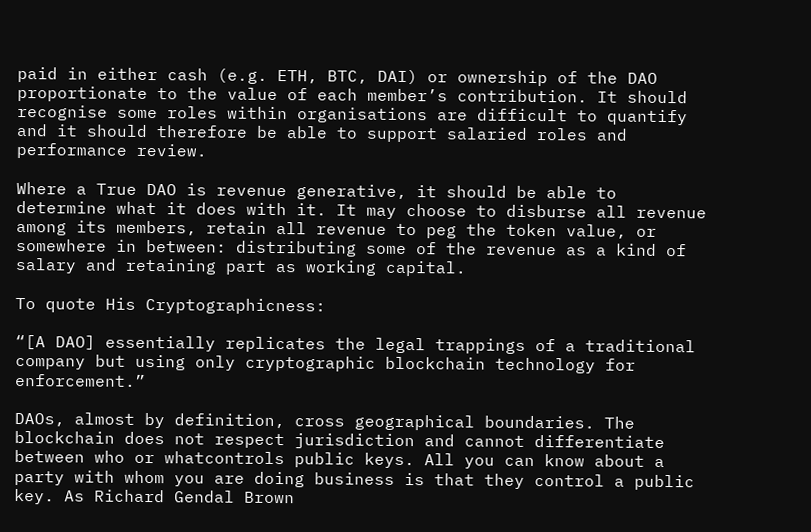paid in either cash (e.g. ETH, BTC, DAI) or ownership of the DAO proportionate to the value of each member’s contribution. It should recognise some roles within organisations are difficult to quantify and it should therefore be able to support salaried roles and performance review.

Where a True DAO is revenue generative, it should be able to determine what it does with it. It may choose to disburse all revenue among its members, retain all revenue to peg the token value, or somewhere in between: distributing some of the revenue as a kind of salary and retaining part as working capital.

To quote His Cryptographicness:

“[A DAO] essentially replicates the legal trappings of a traditional company but using only cryptographic blockchain technology for enforcement.”

DAOs, almost by definition, cross geographical boundaries. The blockchain does not respect jurisdiction and cannot differentiate between who or whatcontrols public keys. All you can know about a party with whom you are doing business is that they control a public key. As Richard Gendal Brown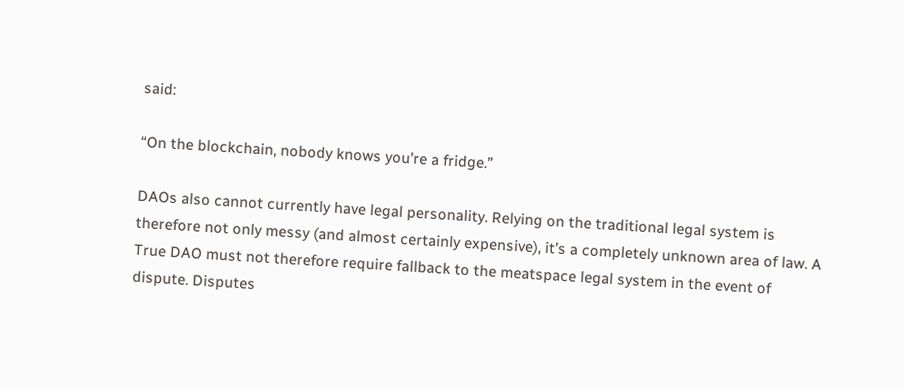said:

“On the blockchain, nobody knows you’re a fridge.”

DAOs also cannot currently have legal personality. Relying on the traditional legal system is therefore not only messy (and almost certainly expensive), it’s a completely unknown area of law. A True DAO must not therefore require fallback to the meatspace legal system in the event of dispute. Disputes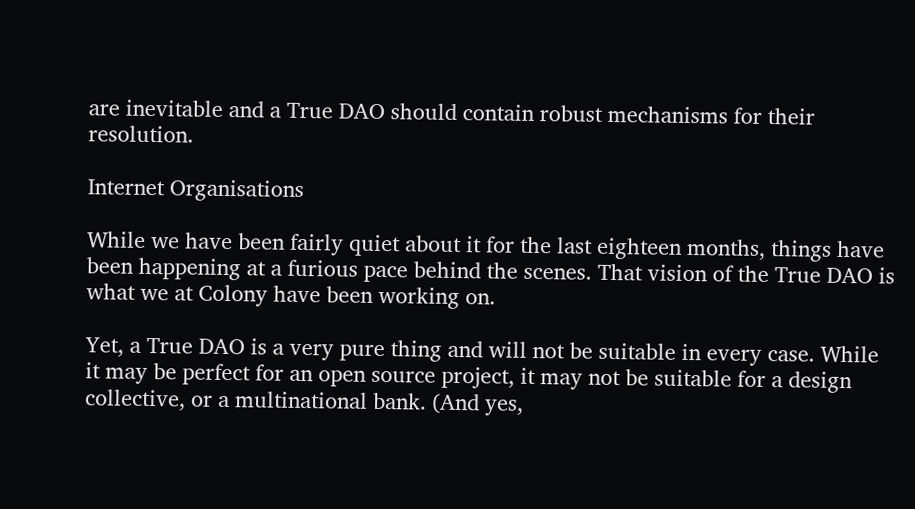are inevitable and a True DAO should contain robust mechanisms for their resolution.

Internet Organisations

While we have been fairly quiet about it for the last eighteen months, things have been happening at a furious pace behind the scenes. That vision of the True DAO is what we at Colony have been working on.

Yet, a True DAO is a very pure thing and will not be suitable in every case. While it may be perfect for an open source project, it may not be suitable for a design collective, or a multinational bank. (And yes,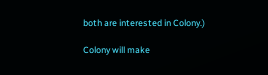both are interested in Colony.)

Colony will make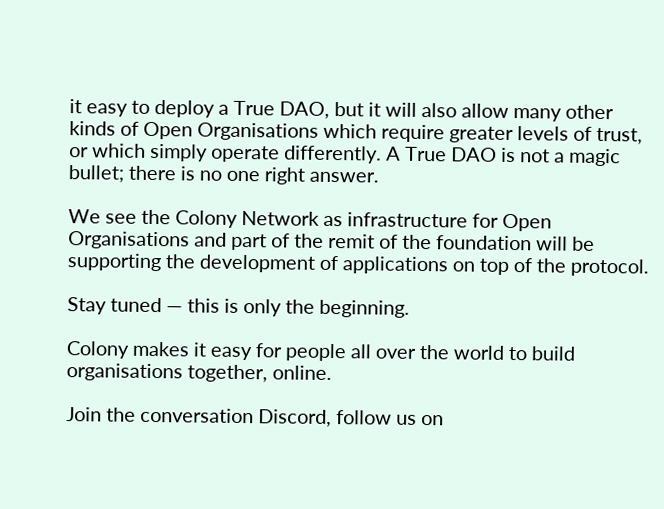it easy to deploy a True DAO, but it will also allow many other kinds of Open Organisations which require greater levels of trust, or which simply operate differently. A True DAO is not a magic bullet; there is no one right answer.

We see the Colony Network as infrastructure for Open Organisations and part of the remit of the foundation will be supporting the development of applications on top of the protocol.

Stay tuned — this is only the beginning.

Colony makes it easy for people all over the world to build organisations together, online.

Join the conversation Discord, follow us on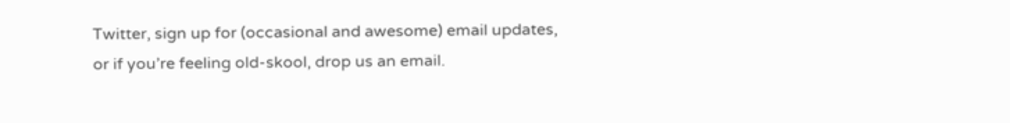Twitter, sign up for (occasional and awesome) email updates, or if you’re feeling old-skool, drop us an email.